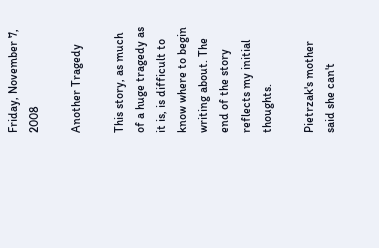Friday, November 7, 2008

Another Tragedy

This story, as much of a huge tragedy as it is, is difficult to know where to begin writing about. The end of the story reflects my initial thoughts.

Pietrzak's mother said she can't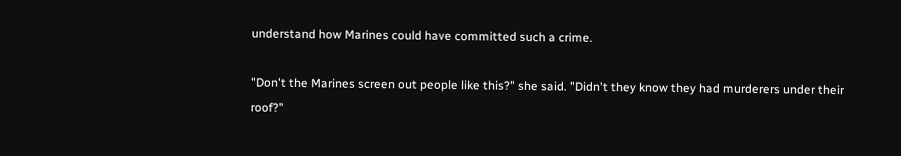understand how Marines could have committed such a crime.

"Don't the Marines screen out people like this?" she said. "Didn't they know they had murderers under their roof?"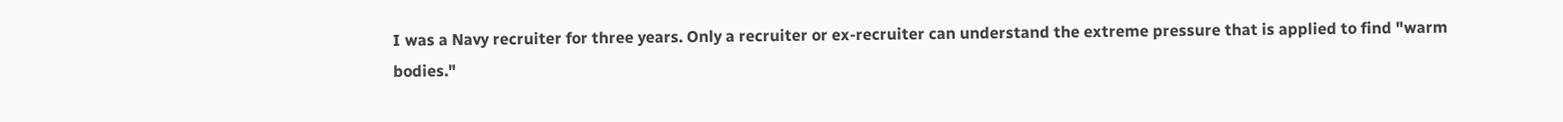I was a Navy recruiter for three years. Only a recruiter or ex-recruiter can understand the extreme pressure that is applied to find "warm bodies."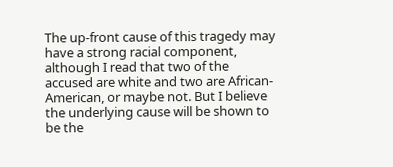The up-front cause of this tragedy may have a strong racial component, although I read that two of the accused are white and two are African-American, or maybe not. But I believe the underlying cause will be shown to be the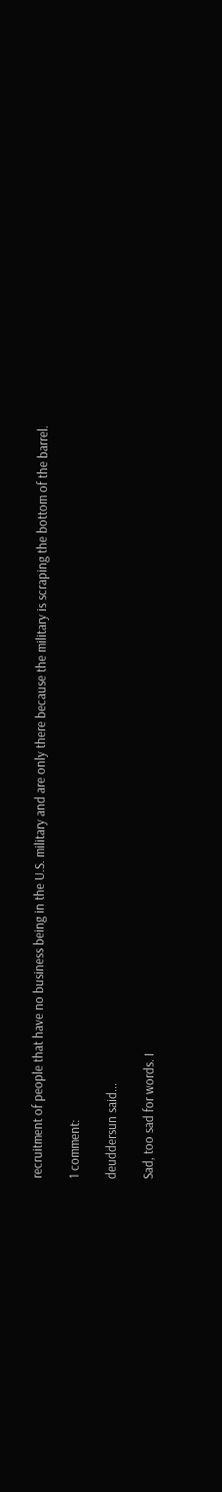recruitment of people that have no business being in the U.S. military and are only there because the military is scraping the bottom of the barrel.

1 comment:

deuddersun said...

Sad, too sad for words. I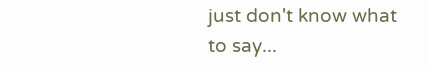just don't know what to say...